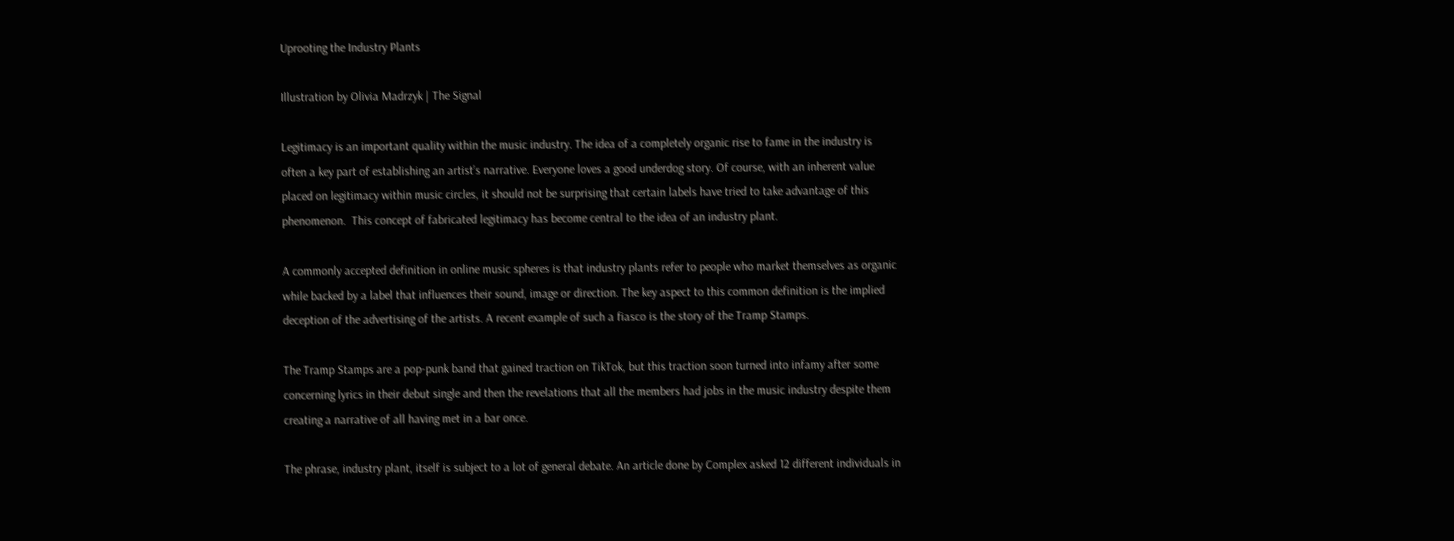Uprooting the Industry Plants

Illustration by Olivia Madrzyk | The Signal

Legitimacy is an important quality within the music industry. The idea of a completely organic rise to fame in the industry is often a key part of establishing an artist’s narrative. Everyone loves a good underdog story. Of course, with an inherent value placed on legitimacy within music circles, it should not be surprising that certain labels have tried to take advantage of this phenomenon.  This concept of fabricated legitimacy has become central to the idea of an industry plant.

A commonly accepted definition in online music spheres is that industry plants refer to people who market themselves as organic while backed by a label that influences their sound, image or direction. The key aspect to this common definition is the implied deception of the advertising of the artists. A recent example of such a fiasco is the story of the Tramp Stamps.

The Tramp Stamps are a pop-punk band that gained traction on TikTok, but this traction soon turned into infamy after some concerning lyrics in their debut single and then the revelations that all the members had jobs in the music industry despite them creating a narrative of all having met in a bar once.

The phrase, industry plant, itself is subject to a lot of general debate. An article done by Complex asked 12 different individuals in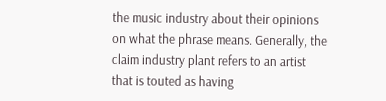the music industry about their opinions on what the phrase means. Generally, the claim industry plant refers to an artist that is touted as having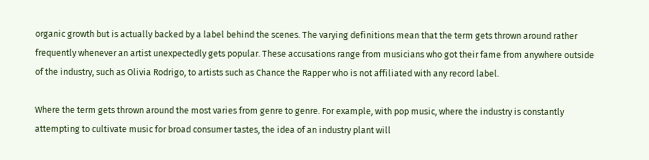organic growth but is actually backed by a label behind the scenes. The varying definitions mean that the term gets thrown around rather frequently whenever an artist unexpectedly gets popular. These accusations range from musicians who got their fame from anywhere outside of the industry, such as Olivia Rodrigo, to artists such as Chance the Rapper who is not affiliated with any record label.

Where the term gets thrown around the most varies from genre to genre. For example, with pop music, where the industry is constantly attempting to cultivate music for broad consumer tastes, the idea of an industry plant will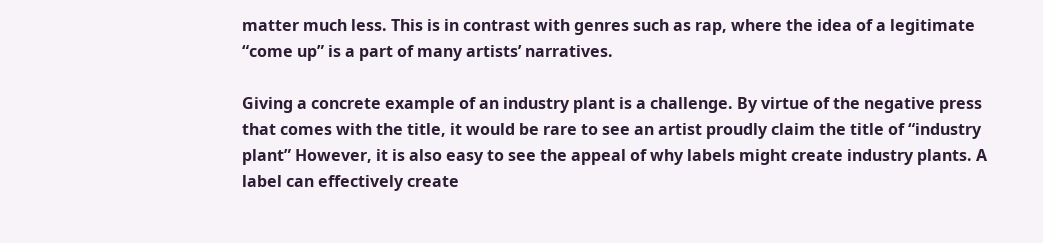matter much less. This is in contrast with genres such as rap, where the idea of a legitimate “come up” is a part of many artists’ narratives.

Giving a concrete example of an industry plant is a challenge. By virtue of the negative press that comes with the title, it would be rare to see an artist proudly claim the title of “industry plant” However, it is also easy to see the appeal of why labels might create industry plants. A label can effectively create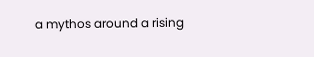a mythos around a rising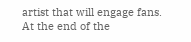artist that will engage fans.  At the end of the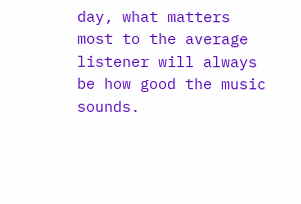day, what matters most to the average listener will always be how good the music sounds.